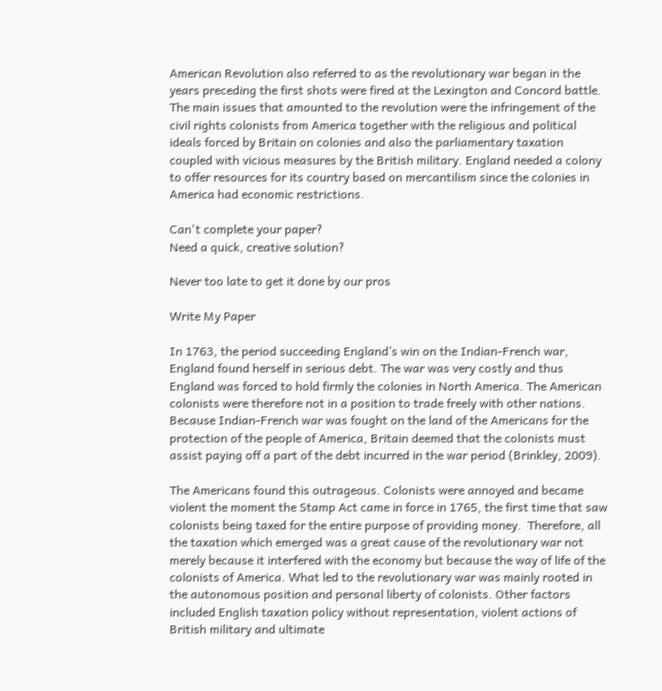American Revolution also referred to as the revolutionary war began in the years preceding the first shots were fired at the Lexington and Concord battle. The main issues that amounted to the revolution were the infringement of the civil rights colonists from America together with the religious and political ideals forced by Britain on colonies and also the parliamentary taxation coupled with vicious measures by the British military. England needed a colony to offer resources for its country based on mercantilism since the colonies in America had economic restrictions.

Can't complete your paper?
Need a quick, creative solution?

Never too late to get it done by our pros

Write My Paper

In 1763, the period succeeding England’s win on the Indian-French war, England found herself in serious debt. The war was very costly and thus England was forced to hold firmly the colonies in North America. The American colonists were therefore not in a position to trade freely with other nations. Because Indian-French war was fought on the land of the Americans for the protection of the people of America, Britain deemed that the colonists must assist paying off a part of the debt incurred in the war period (Brinkley, 2009).

The Americans found this outrageous. Colonists were annoyed and became violent the moment the Stamp Act came in force in 1765, the first time that saw colonists being taxed for the entire purpose of providing money.  Therefore, all the taxation which emerged was a great cause of the revolutionary war not merely because it interfered with the economy but because the way of life of the colonists of America. What led to the revolutionary war was mainly rooted in the autonomous position and personal liberty of colonists. Other factors included English taxation policy without representation, violent actions of British military and ultimate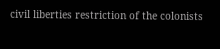civil liberties restriction of the colonists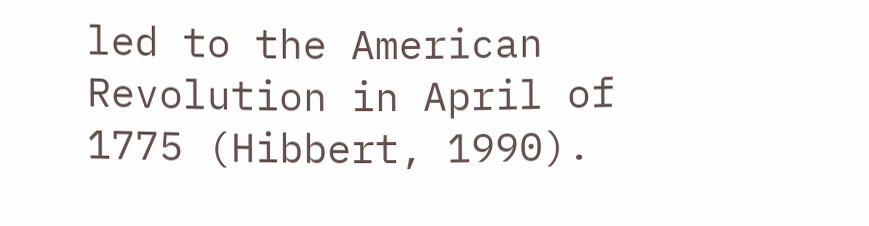led to the American Revolution in April of 1775 (Hibbert, 1990).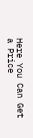Here You Can Get a Price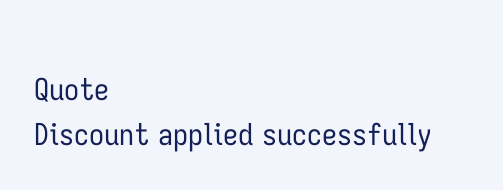Quote
Discount applied successfully